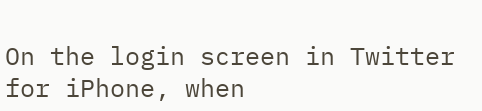On the login screen in Twitter for iPhone, when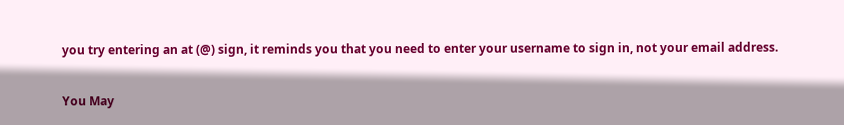you try entering an at (@) sign, it reminds you that you need to enter your username to sign in, not your email address.

You May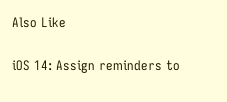Also Like

iOS 14: Assign reminders to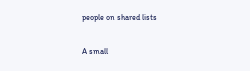people on shared lists

A small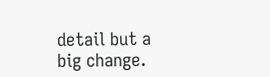detail but a big change.